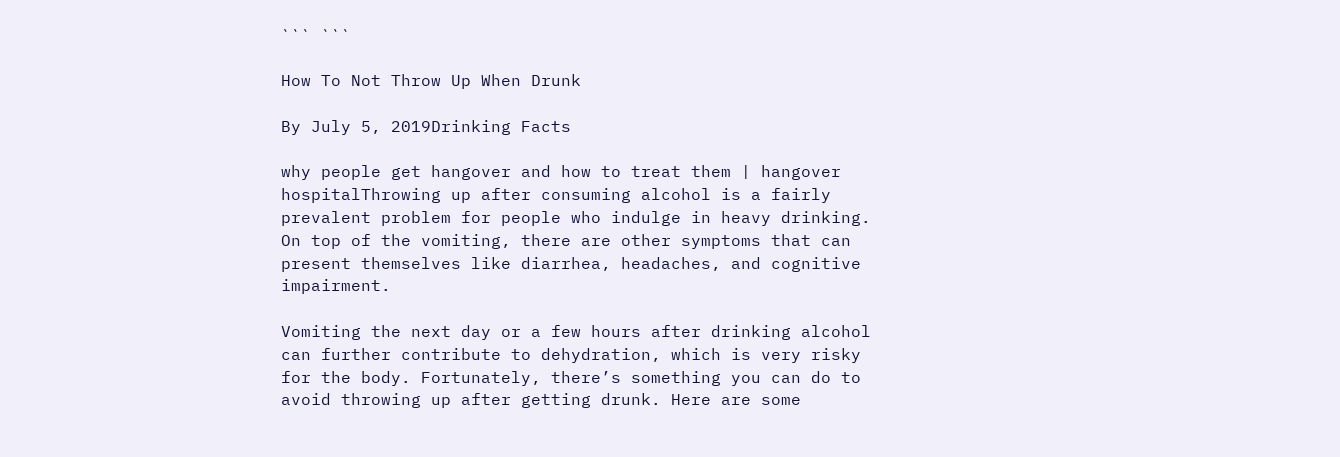``` ```

How To Not Throw Up When Drunk

By July 5, 2019Drinking Facts

why people get hangover and how to treat them | hangover hospitalThrowing up after consuming alcohol is a fairly prevalent problem for people who indulge in heavy drinking. On top of the vomiting, there are other symptoms that can present themselves like diarrhea, headaches, and cognitive impairment.

Vomiting the next day or a few hours after drinking alcohol can further contribute to dehydration, which is very risky for the body. Fortunately, there’s something you can do to avoid throwing up after getting drunk. Here are some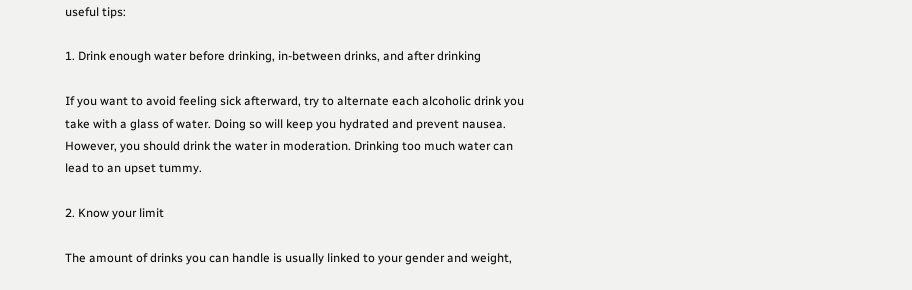useful tips:

1. Drink enough water before drinking, in-between drinks, and after drinking

If you want to avoid feeling sick afterward, try to alternate each alcoholic drink you take with a glass of water. Doing so will keep you hydrated and prevent nausea. However, you should drink the water in moderation. Drinking too much water can lead to an upset tummy.

2. Know your limit

The amount of drinks you can handle is usually linked to your gender and weight,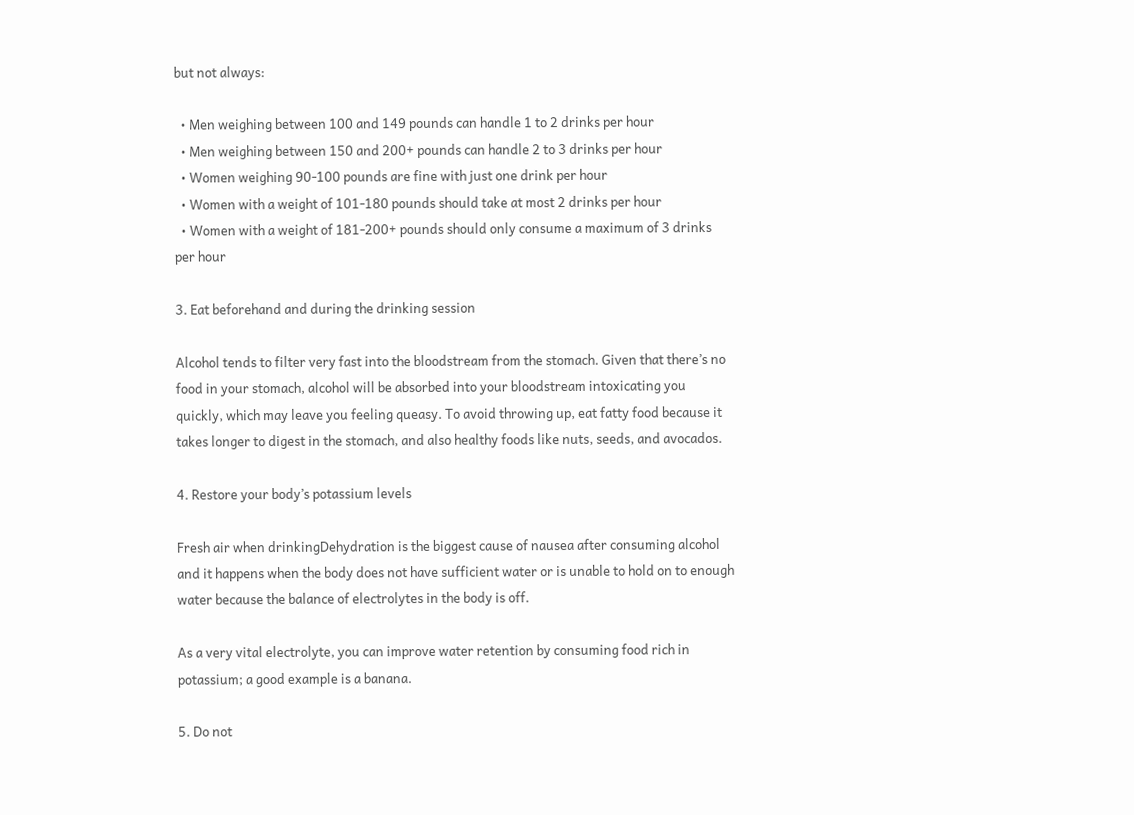but not always:

  • Men weighing between 100 and 149 pounds can handle 1 to 2 drinks per hour
  • Men weighing between 150 and 200+ pounds can handle 2 to 3 drinks per hour
  • Women weighing 90-100 pounds are fine with just one drink per hour
  • Women with a weight of 101-180 pounds should take at most 2 drinks per hour
  • Women with a weight of 181-200+ pounds should only consume a maximum of 3 drinks per hour

3. Eat beforehand and during the drinking session

Alcohol tends to filter very fast into the bloodstream from the stomach. Given that there’s no food in your stomach, alcohol will be absorbed into your bloodstream intoxicating you quickly, which may leave you feeling queasy. To avoid throwing up, eat fatty food because it takes longer to digest in the stomach, and also healthy foods like nuts, seeds, and avocados.

4. Restore your body’s potassium levels

Fresh air when drinkingDehydration is the biggest cause of nausea after consuming alcohol and it happens when the body does not have sufficient water or is unable to hold on to enough water because the balance of electrolytes in the body is off.

As a very vital electrolyte, you can improve water retention by consuming food rich in potassium; a good example is a banana.

5. Do not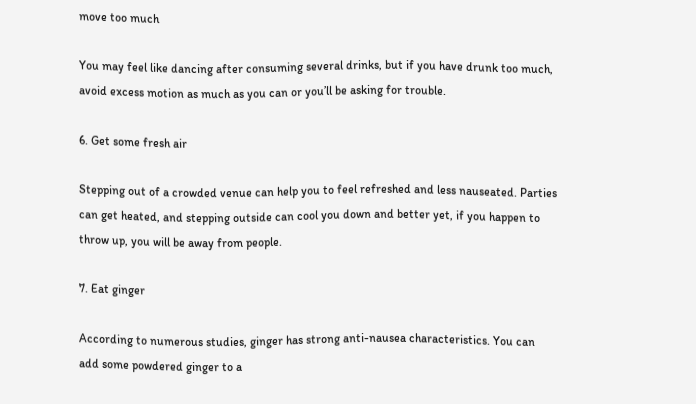move too much

You may feel like dancing after consuming several drinks, but if you have drunk too much, avoid excess motion as much as you can or you’ll be asking for trouble.

6. Get some fresh air

Stepping out of a crowded venue can help you to feel refreshed and less nauseated. Parties can get heated, and stepping outside can cool you down and better yet, if you happen to throw up, you will be away from people.

7. Eat ginger

According to numerous studies, ginger has strong anti-nausea characteristics. You can add some powdered ginger to a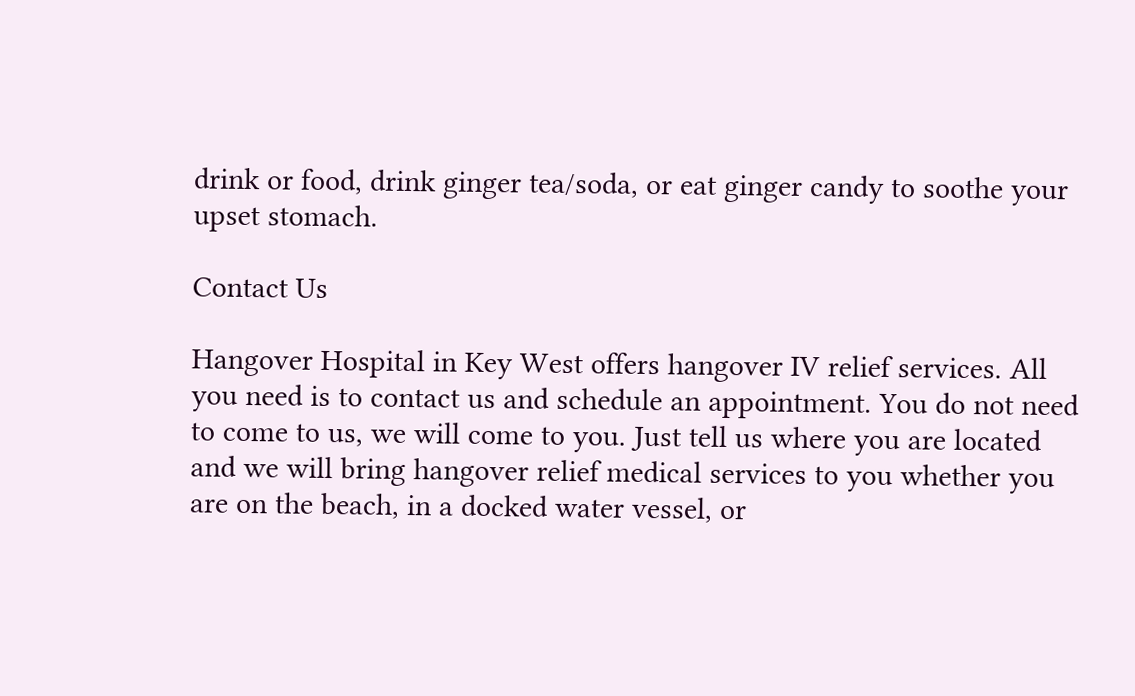drink or food, drink ginger tea/soda, or eat ginger candy to soothe your upset stomach.

Contact Us

Hangover Hospital in Key West offers hangover IV relief services. All you need is to contact us and schedule an appointment. You do not need to come to us, we will come to you. Just tell us where you are located and we will bring hangover relief medical services to you whether you are on the beach, in a docked water vessel, or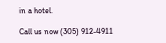in a hotel.

Call us now (305) 912-4911